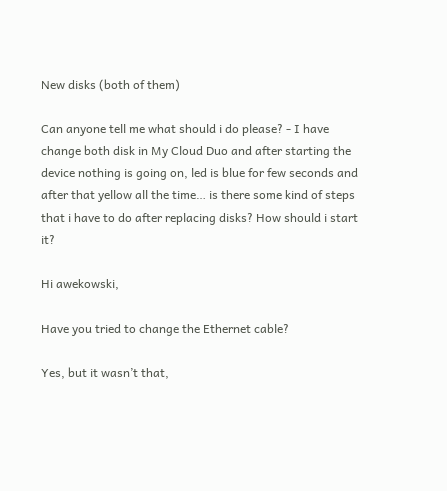New disks (both of them)

Can anyone tell me what should i do please? - I have change both disk in My Cloud Duo and after starting the device nothing is going on, led is blue for few seconds and after that yellow all the time… is there some kind of steps that i have to do after replacing disks? How should i start it?

Hi awekowski,

Have you tried to change the Ethernet cable?

Yes, but it wasn’t that,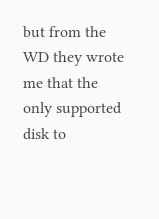but from the WD they wrote me that the only supported disk to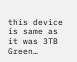this device is same as it was 3TB Green…